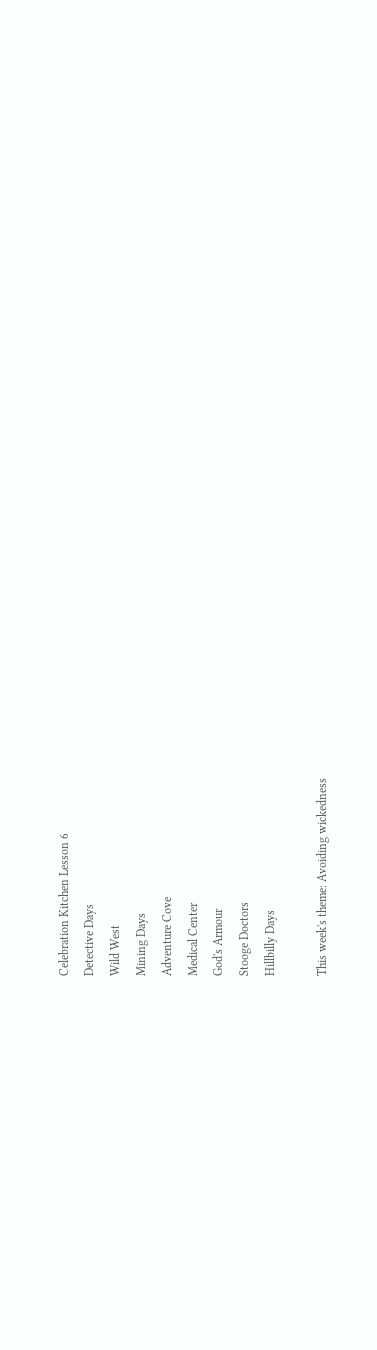Celebration Kitchen Lesson 6
Detective Days
Wild West
Mining Days
Adventure Cove
Medical Center
God's Armour
Stooge Doctors
Hillbilly Days

This week's theme: Avoiding wickedness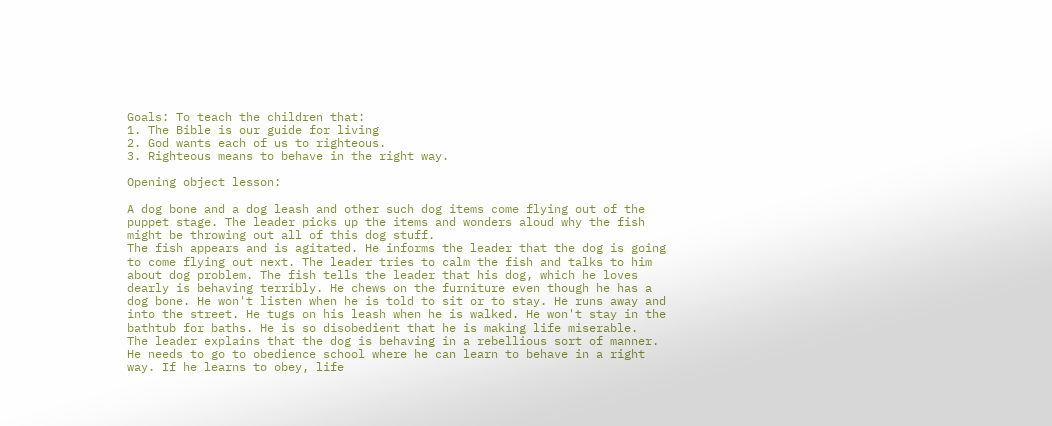Goals: To teach the children that:
1. The Bible is our guide for living
2. God wants each of us to righteous.
3. Righteous means to behave in the right way.

Opening object lesson:

A dog bone and a dog leash and other such dog items come flying out of the puppet stage. The leader picks up the items and wonders aloud why the fish might be throwing out all of this dog stuff.
The fish appears and is agitated. He informs the leader that the dog is going to come flying out next. The leader tries to calm the fish and talks to him about dog problem. The fish tells the leader that his dog, which he loves dearly is behaving terribly. He chews on the furniture even though he has a dog bone. He won't listen when he is told to sit or to stay. He runs away and into the street. He tugs on his leash when he is walked. He won't stay in the bathtub for baths. He is so disobedient that he is making life miserable.
The leader explains that the dog is behaving in a rebellious sort of manner. He needs to go to obedience school where he can learn to behave in a right way. If he learns to obey, life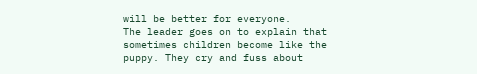will be better for everyone.
The leader goes on to explain that sometimes children become like the puppy. They cry and fuss about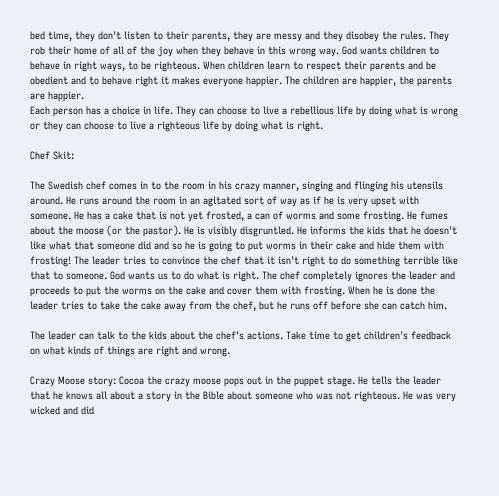bed time, they don't listen to their parents, they are messy and they disobey the rules. They rob their home of all of the joy when they behave in this wrong way. God wants children to behave in right ways, to be righteous. When children learn to respect their parents and be obedient and to behave right it makes everyone happier. The children are happier, the parents are happier.
Each person has a choice in life. They can choose to live a rebellious life by doing what is wrong or they can choose to live a righteous life by doing what is right.

Chef Skit:

The Swedish chef comes in to the room in his crazy manner, singing and flinging his utensils around. He runs around the room in an agitated sort of way as if he is very upset with someone. He has a cake that is not yet frosted, a can of worms and some frosting. He fumes about the moose (or the pastor). He is visibly disgruntled. He informs the kids that he doesn't like what that someone did and so he is going to put worms in their cake and hide them with frosting! The leader tries to convince the chef that it isn't right to do something terrible like that to someone. God wants us to do what is right. The chef completely ignores the leader and proceeds to put the worms on the cake and cover them with frosting. When he is done the leader tries to take the cake away from the chef, but he runs off before she can catch him.

The leader can talk to the kids about the chef's actions. Take time to get children's feedback on what kinds of things are right and wrong.

Crazy Moose story: Cocoa the crazy moose pops out in the puppet stage. He tells the leader that he knows all about a story in the Bible about someone who was not righteous. He was very wicked and did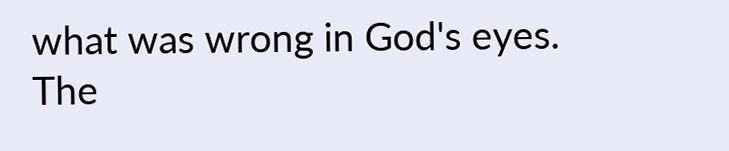what was wrong in God's eyes. The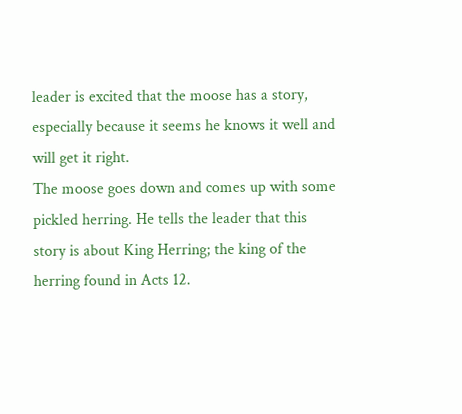leader is excited that the moose has a story, especially because it seems he knows it well and will get it right.
The moose goes down and comes up with some pickled herring. He tells the leader that this story is about King Herring; the king of the herring found in Acts 12.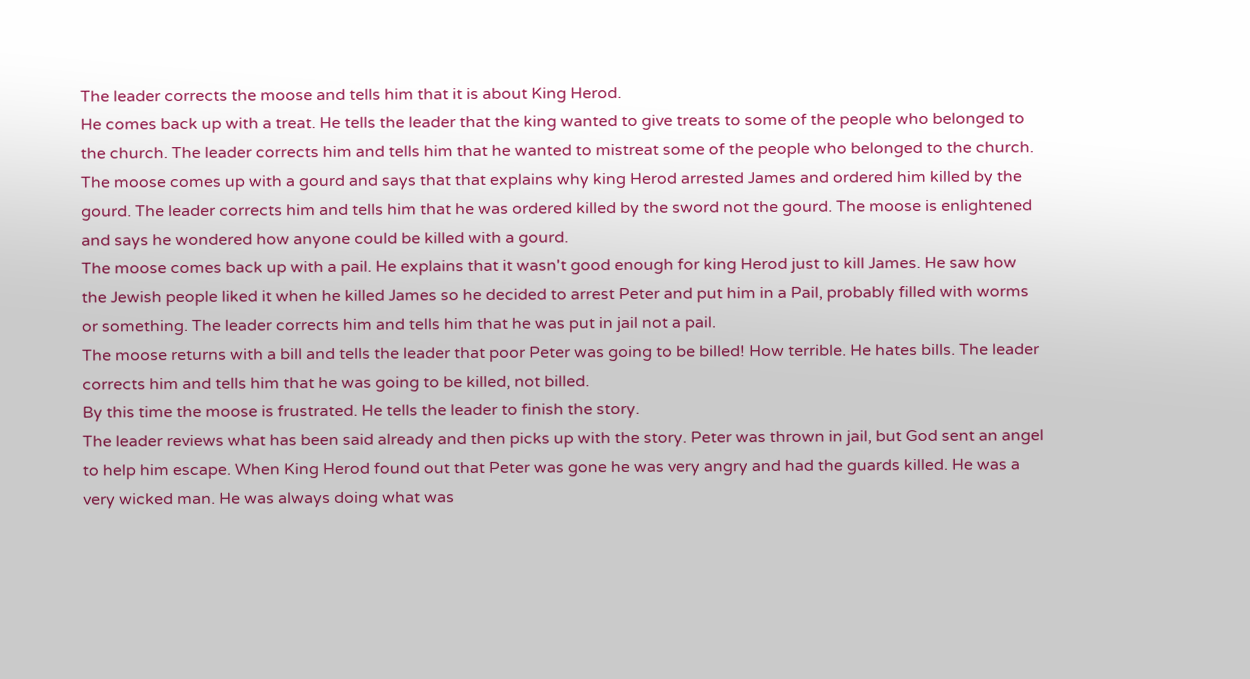The leader corrects the moose and tells him that it is about King Herod.
He comes back up with a treat. He tells the leader that the king wanted to give treats to some of the people who belonged to the church. The leader corrects him and tells him that he wanted to mistreat some of the people who belonged to the church.
The moose comes up with a gourd and says that that explains why king Herod arrested James and ordered him killed by the gourd. The leader corrects him and tells him that he was ordered killed by the sword not the gourd. The moose is enlightened and says he wondered how anyone could be killed with a gourd.
The moose comes back up with a pail. He explains that it wasn't good enough for king Herod just to kill James. He saw how the Jewish people liked it when he killed James so he decided to arrest Peter and put him in a Pail, probably filled with worms or something. The leader corrects him and tells him that he was put in jail not a pail.
The moose returns with a bill and tells the leader that poor Peter was going to be billed! How terrible. He hates bills. The leader corrects him and tells him that he was going to be killed, not billed.
By this time the moose is frustrated. He tells the leader to finish the story.
The leader reviews what has been said already and then picks up with the story. Peter was thrown in jail, but God sent an angel to help him escape. When King Herod found out that Peter was gone he was very angry and had the guards killed. He was a very wicked man. He was always doing what was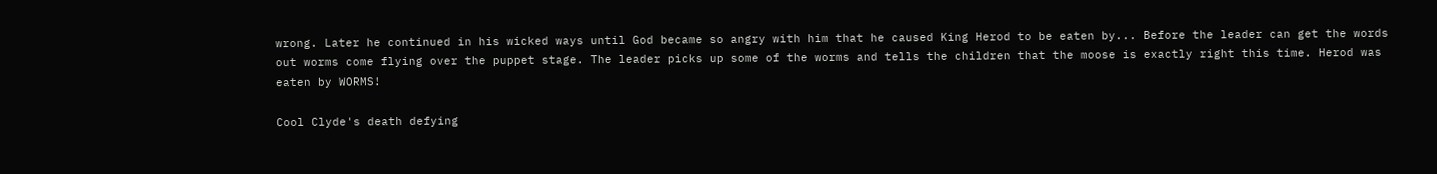wrong. Later he continued in his wicked ways until God became so angry with him that he caused King Herod to be eaten by... Before the leader can get the words out worms come flying over the puppet stage. The leader picks up some of the worms and tells the children that the moose is exactly right this time. Herod was eaten by WORMS!

Cool Clyde's death defying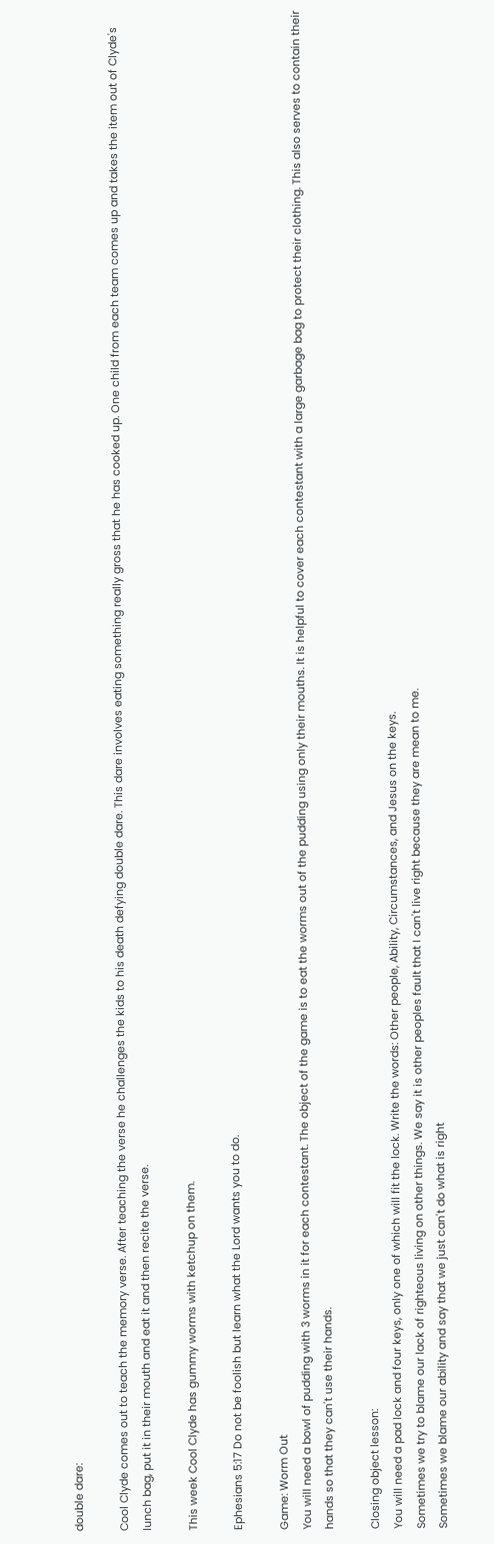double dare:

Cool Clyde comes out to teach the memory verse. After teaching the verse he challenges the kids to his death defying double dare. This dare involves eating something really gross that he has cooked up. One child from each team comes up and takes the item out of Clyde's lunch bag, put it in their mouth and eat it and then recite the verse.

This week Cool Clyde has gummy worms with ketchup on them.

Ephesians 5:17 Do not be foolish but learn what the Lord wants you to do.

Game: Worm Out
You will need a bowl of pudding with 3 worms in it for each contestant. The object of the game is to eat the worms out of the pudding using only their mouths. It is helpful to cover each contestant with a large garbage bag to protect their clothing. This also serves to contain their hands so that they can't use their hands.

Closing object lesson:
You will need a pad lock and four keys, only one of which will fit the lock. Write the words: Other people, Ability, Circumstances, and Jesus on the keys.
Sometimes we try to blame our lack of righteous living on other things. We say it is other peoples fault that I can't live right because they are mean to me.
Sometimes we blame our ability and say that we just can't do what is right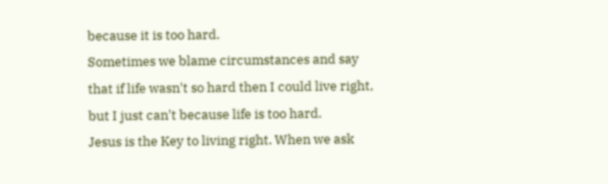because it is too hard.
Sometimes we blame circumstances and say that if life wasn't so hard then I could live right, but I just can't because life is too hard.
Jesus is the Key to living right. When we ask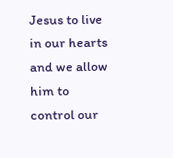Jesus to live in our hearts and we allow him to control our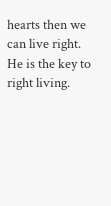hearts then we can live right. He is the key to right living.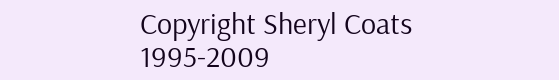Copyright Sheryl Coats 1995-2009